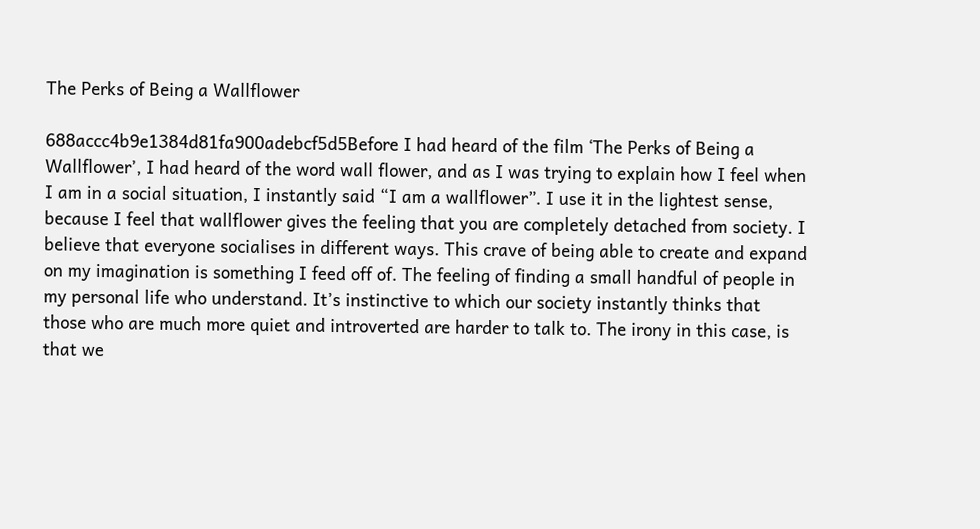The Perks of Being a Wallflower

688accc4b9e1384d81fa900adebcf5d5Before I had heard of the film ‘The Perks of Being a Wallflower’, I had heard of the word wall flower, and as I was trying to explain how I feel when I am in a social situation, I instantly said “I am a wallflower”. I use it in the lightest sense, because I feel that wallflower gives the feeling that you are completely detached from society. I believe that everyone socialises in different ways. This crave of being able to create and expand on my imagination is something I feed off of. The feeling of finding a small handful of people in my personal life who understand. It’s instinctive to which our society instantly thinks that those who are much more quiet and introverted are harder to talk to. The irony in this case, is that we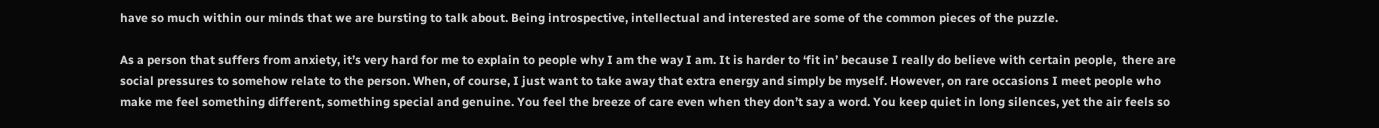have so much within our minds that we are bursting to talk about. Being introspective, intellectual and interested are some of the common pieces of the puzzle.

As a person that suffers from anxiety, it’s very hard for me to explain to people why I am the way I am. It is harder to ‘fit in’ because I really do believe with certain people,  there are social pressures to somehow relate to the person. When, of course, I just want to take away that extra energy and simply be myself. However, on rare occasions I meet people who make me feel something different, something special and genuine. You feel the breeze of care even when they don’t say a word. You keep quiet in long silences, yet the air feels so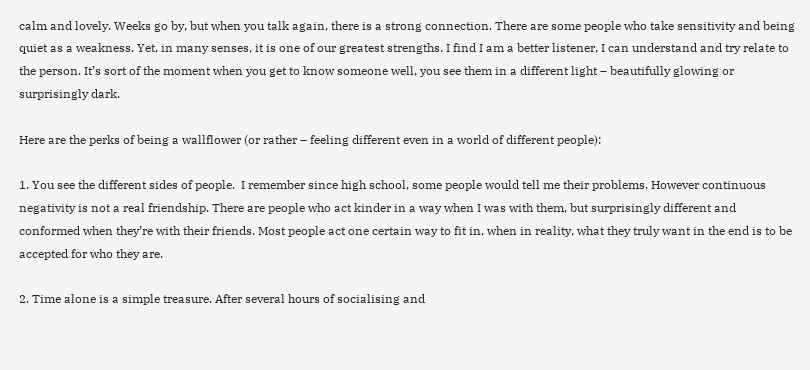calm and lovely. Weeks go by, but when you talk again, there is a strong connection. There are some people who take sensitivity and being quiet as a weakness. Yet, in many senses, it is one of our greatest strengths. I find I am a better listener, I can understand and try relate to the person. It’s sort of the moment when you get to know someone well, you see them in a different light – beautifully glowing or surprisingly dark.

Here are the perks of being a wallflower (or rather – feeling different even in a world of different people):

1. You see the different sides of people.  I remember since high school, some people would tell me their problems. However continuous negativity is not a real friendship. There are people who act kinder in a way when I was with them, but surprisingly different and conformed when they’re with their friends. Most people act one certain way to fit in, when in reality, what they truly want in the end is to be accepted for who they are.

2. Time alone is a simple treasure. After several hours of socialising and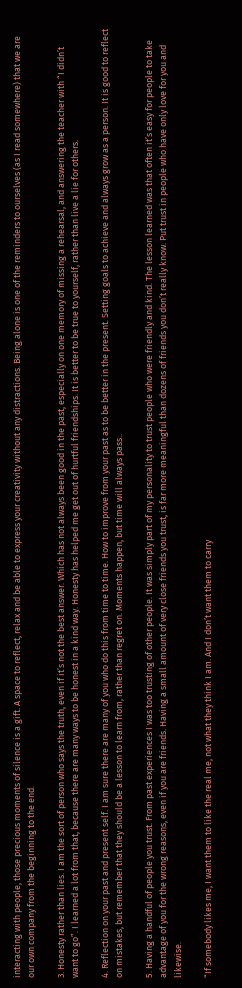interacting with people, those precious moments of silence is a gift. A space to reflect, relax and be able to express your creativity without any distractions. Being alone is one of the reminders to ourselves (as I read somewhere) that we are our own company from the beginning to the end.

3. Honesty rather than lies. I am the sort of person who says the truth, even if it’s not the best answer. Which has not always been good in the past, especially on one memory of missing a rehearsal, and answering the teacher with “I didn’t want to go”. I learned a lot from that, because there are many ways to be honest in a kind way. Honesty has helped me get out of hurtful friendships. It is better to be true to yourself, rather than live a lie for others.

4. Reflection on your past and present self. I am sure there are many of you who do this from time to time. How to improve from your past as to be better in the present. Setting goals to achieve and always grow as a person. It is good to reflect on mistakes, but remember that they should be a lesson to learn from, rather than regret on. Moments happen, but time will always pass..

5. Having a handful of people you trust. From past experiences I was too trusting of other people. It was simply part of my personality to trust people who were friendly and kind. The lesson learned was that often it’s easy for people to take advantage of you for the wrong reasons, even if you are friends. Having a small amount of very close friends you trust, is far more meaningful than dozens of friends you don’t really know. Put trust in people who have only love for you and likewise.

“If somebody likes me, I want them to like the real me, not what they think I am. And I don’t want them to carry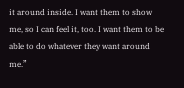it around inside. I want them to show me, so I can feel it, too. I want them to be able to do whatever they want around me.”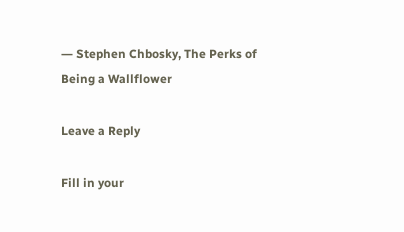― Stephen Chbosky, The Perks of Being a Wallflower

Leave a Reply

Fill in your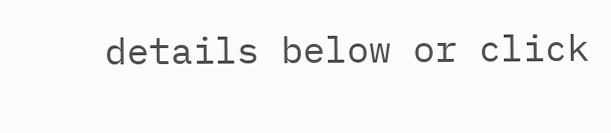details below or click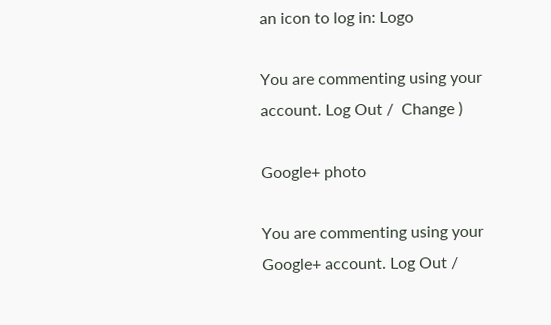an icon to log in: Logo

You are commenting using your account. Log Out /  Change )

Google+ photo

You are commenting using your Google+ account. Log Out /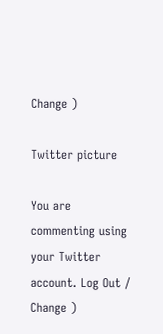Change )

Twitter picture

You are commenting using your Twitter account. Log Out /  Change )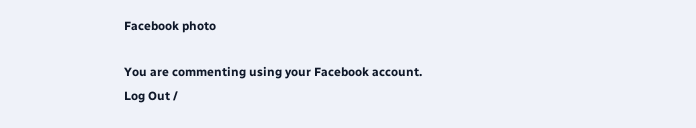Facebook photo

You are commenting using your Facebook account. Log Out /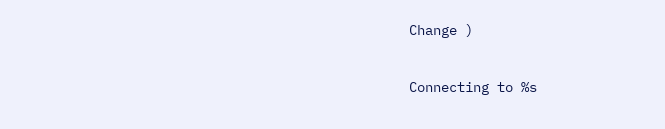Change )

Connecting to %s